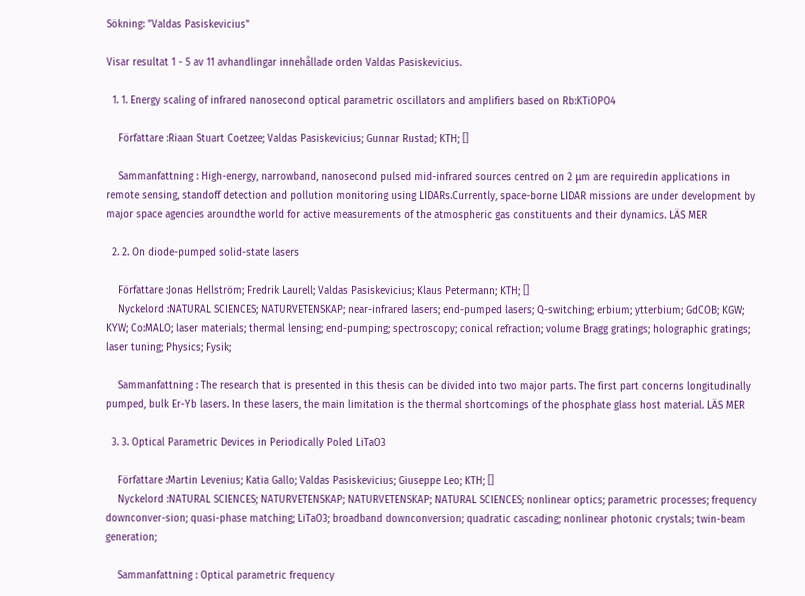Sökning: "Valdas Pasiskevicius"

Visar resultat 1 - 5 av 11 avhandlingar innehållade orden Valdas Pasiskevicius.

  1. 1. Energy scaling of infrared nanosecond optical parametric oscillators and amplifiers based on Rb:KTiOPO4

    Författare :Riaan Stuart Coetzee; Valdas Pasiskevicius; Gunnar Rustad; KTH; []

    Sammanfattning : High-energy, narrowband, nanosecond pulsed mid-infrared sources centred on 2 μm are requiredin applications in remote sensing, standoff detection and pollution monitoring using LIDARs.Currently, space-borne LIDAR missions are under development by major space agencies aroundthe world for active measurements of the atmospheric gas constituents and their dynamics. LÄS MER

  2. 2. On diode-pumped solid-state lasers

    Författare :Jonas Hellström; Fredrik Laurell; Valdas Pasiskevicius; Klaus Petermann; KTH; []
    Nyckelord :NATURAL SCIENCES; NATURVETENSKAP; near-infrared lasers; end-pumped lasers; Q-switching; erbium; ytterbium; GdCOB; KGW; KYW; Co:MALO; laser materials; thermal lensing; end-pumping; spectroscopy; conical refraction; volume Bragg gratings; holographic gratings; laser tuning; Physics; Fysik;

    Sammanfattning : The research that is presented in this thesis can be divided into two major parts. The first part concerns longitudinally pumped, bulk Er-Yb lasers. In these lasers, the main limitation is the thermal shortcomings of the phosphate glass host material. LÄS MER

  3. 3. Optical Parametric Devices in Periodically Poled LiTaO3

    Författare :Martin Levenius; Katia Gallo; Valdas Pasiskevicius; Giuseppe Leo; KTH; []
    Nyckelord :NATURAL SCIENCES; NATURVETENSKAP; NATURVETENSKAP; NATURAL SCIENCES; nonlinear optics; parametric processes; frequency downconver-sion; quasi-phase matching; LiTaO3; broadband downconversion; quadratic cascading; nonlinear photonic crystals; twin-beam generation;

    Sammanfattning : Optical parametric frequency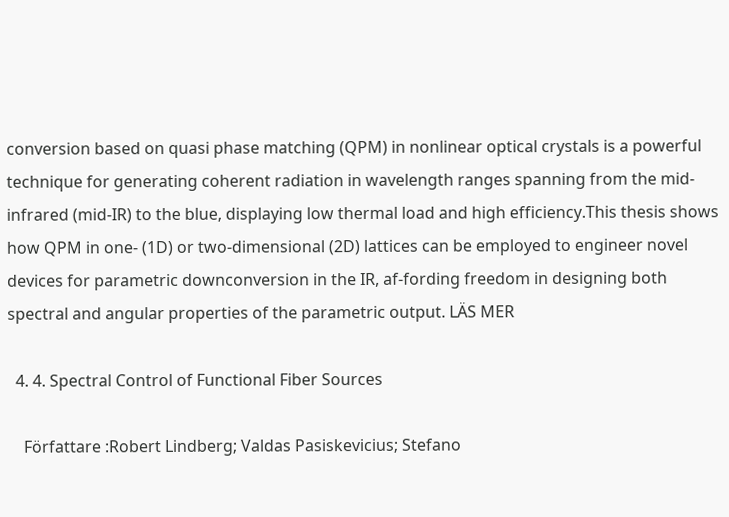conversion based on quasi phase matching (QPM) in nonlinear optical crystals is a powerful technique for generating coherent radiation in wavelength ranges spanning from the mid-infrared (mid-IR) to the blue, displaying low thermal load and high efficiency.This thesis shows how QPM in one- (1D) or two-dimensional (2D) lattices can be employed to engineer novel devices for parametric downconversion in the IR, af-fording freedom in designing both spectral and angular properties of the parametric output. LÄS MER

  4. 4. Spectral Control of Functional Fiber Sources

    Författare :Robert Lindberg; Valdas Pasiskevicius; Stefano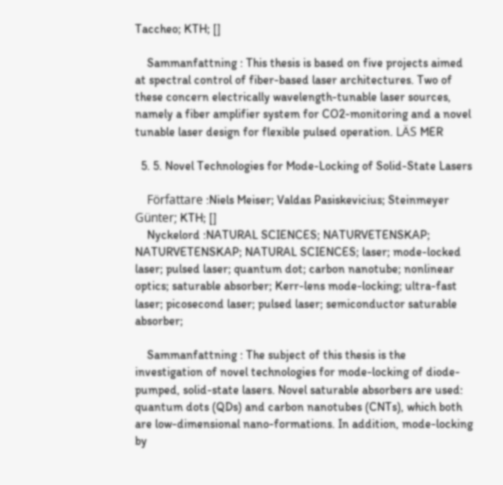Taccheo; KTH; []

    Sammanfattning : This thesis is based on five projects aimed at spectral control of fiber-based laser architectures. Two of these concern electrically wavelength-tunable laser sources, namely a fiber amplifier system for CO2-monitoring and a novel tunable laser design for flexible pulsed operation. LÄS MER

  5. 5. Novel Technologies for Mode-Locking of Solid-State Lasers

    Författare :Niels Meiser; Valdas Pasiskevicius; Steinmeyer Günter; KTH; []
    Nyckelord :NATURAL SCIENCES; NATURVETENSKAP; NATURVETENSKAP; NATURAL SCIENCES; laser; mode-locked laser; pulsed laser; quantum dot; carbon nanotube; nonlinear optics; saturable absorber; Kerr-lens mode-locking; ultra-fast laser; picosecond laser; pulsed laser; semiconductor saturable absorber;

    Sammanfattning : The subject of this thesis is the investigation of novel technologies for mode-locking of diode-pumped, solid-state lasers. Novel saturable absorbers are used: quantum dots (QDs) and carbon nanotubes (CNTs), which both are low-dimensional nano-formations. In addition, mode-locking by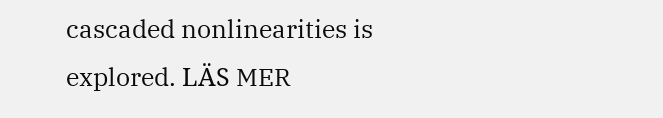cascaded nonlinearities is explored. LÄS MER